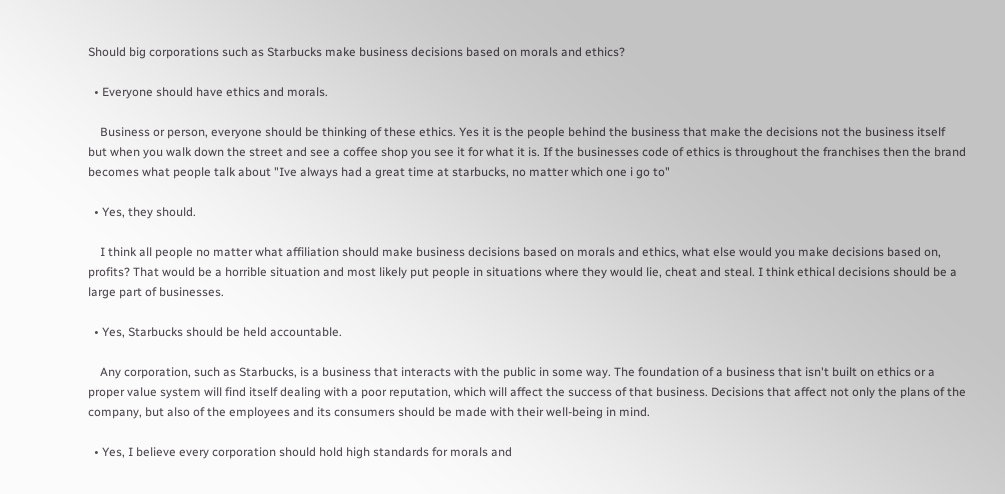Should big corporations such as Starbucks make business decisions based on morals and ethics?

  • Everyone should have ethics and morals.

    Business or person, everyone should be thinking of these ethics. Yes it is the people behind the business that make the decisions not the business itself but when you walk down the street and see a coffee shop you see it for what it is. If the businesses code of ethics is throughout the franchises then the brand becomes what people talk about "Ive always had a great time at starbucks, no matter which one i go to"

  • Yes, they should.

    I think all people no matter what affiliation should make business decisions based on morals and ethics, what else would you make decisions based on, profits? That would be a horrible situation and most likely put people in situations where they would lie, cheat and steal. I think ethical decisions should be a large part of businesses.

  • Yes, Starbucks should be held accountable.

    Any corporation, such as Starbucks, is a business that interacts with the public in some way. The foundation of a business that isn't built on ethics or a proper value system will find itself dealing with a poor reputation, which will affect the success of that business. Decisions that affect not only the plans of the company, but also of the employees and its consumers should be made with their well-being in mind.

  • Yes, I believe every corporation should hold high standards for morals and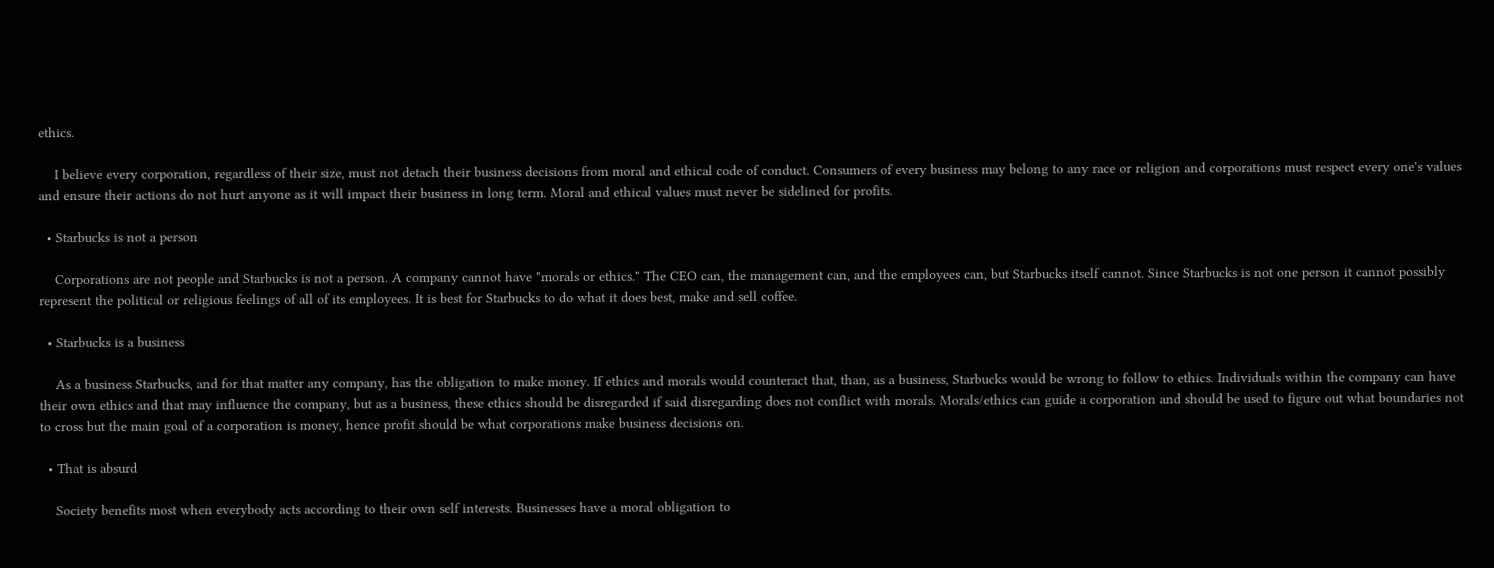ethics.

    I believe every corporation, regardless of their size, must not detach their business decisions from moral and ethical code of conduct. Consumers of every business may belong to any race or religion and corporations must respect every one's values and ensure their actions do not hurt anyone as it will impact their business in long term. Moral and ethical values must never be sidelined for profits.

  • Starbucks is not a person

    Corporations are not people and Starbucks is not a person. A company cannot have "morals or ethics." The CEO can, the management can, and the employees can, but Starbucks itself cannot. Since Starbucks is not one person it cannot possibly represent the political or religious feelings of all of its employees. It is best for Starbucks to do what it does best, make and sell coffee.

  • Starbucks is a business

    As a business Starbucks, and for that matter any company, has the obligation to make money. If ethics and morals would counteract that, than, as a business, Starbucks would be wrong to follow to ethics. Individuals within the company can have their own ethics and that may influence the company, but as a business, these ethics should be disregarded if said disregarding does not conflict with morals. Morals/ethics can guide a corporation and should be used to figure out what boundaries not to cross but the main goal of a corporation is money, hence profit should be what corporations make business decisions on.

  • That is absurd

    Society benefits most when everybody acts according to their own self interests. Businesses have a moral obligation to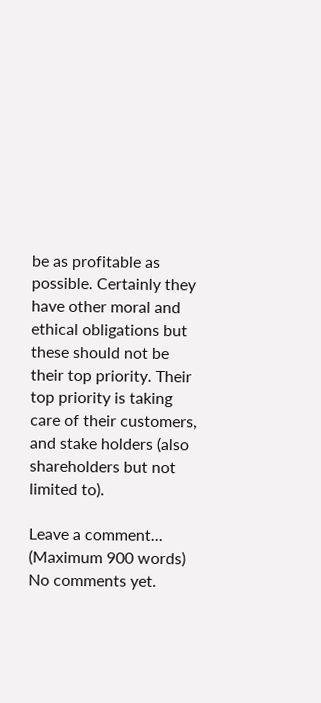be as profitable as possible. Certainly they have other moral and ethical obligations but these should not be their top priority. Their top priority is taking care of their customers, and stake holders (also shareholders but not limited to).

Leave a comment...
(Maximum 900 words)
No comments yet.